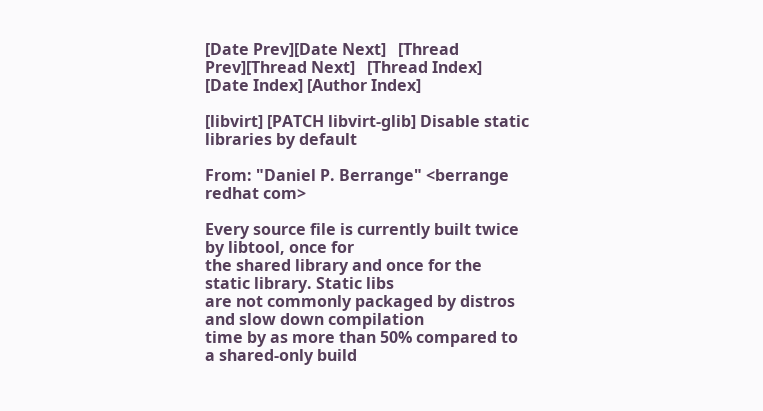[Date Prev][Date Next]   [Thread Prev][Thread Next]   [Thread Index] [Date Index] [Author Index]

[libvirt] [PATCH libvirt-glib] Disable static libraries by default

From: "Daniel P. Berrange" <berrange redhat com>

Every source file is currently built twice by libtool, once for
the shared library and once for the static library. Static libs
are not commonly packaged by distros and slow down compilation
time by as more than 50% compared to a shared-only build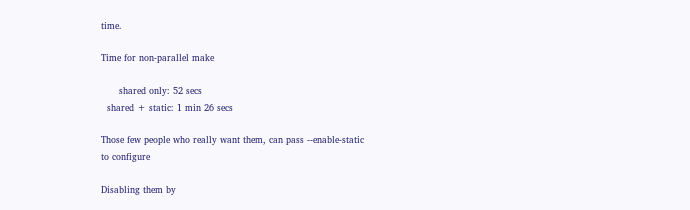time.

Time for non-parallel make

      shared only: 52 secs
  shared + static: 1 min 26 secs

Those few people who really want them, can pass --enable-static
to configure

Disabling them by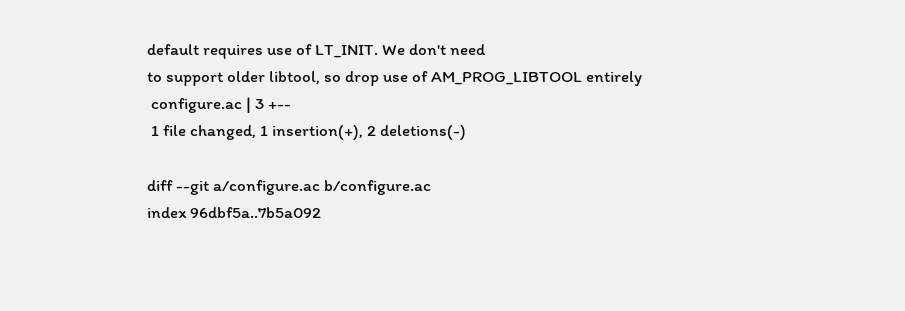default requires use of LT_INIT. We don't need
to support older libtool, so drop use of AM_PROG_LIBTOOL entirely
 configure.ac | 3 +--
 1 file changed, 1 insertion(+), 2 deletions(-)

diff --git a/configure.ac b/configure.ac
index 96dbf5a..7b5a092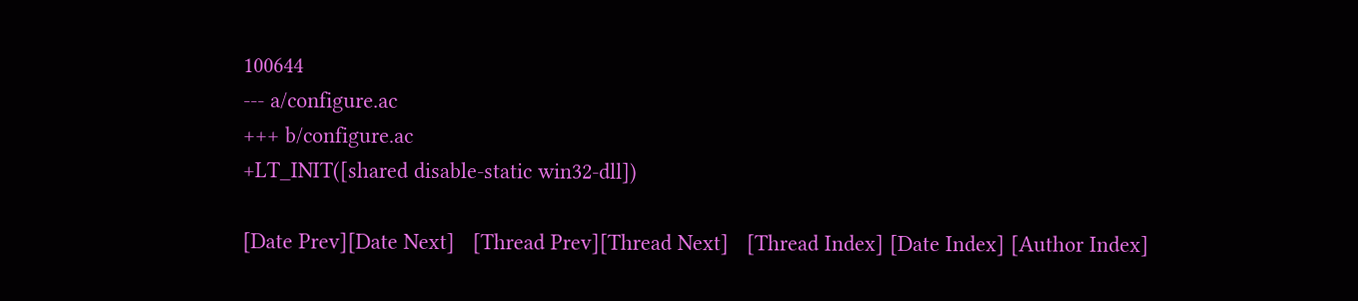100644
--- a/configure.ac
+++ b/configure.ac
+LT_INIT([shared disable-static win32-dll])

[Date Prev][Date Next]   [Thread Prev][Thread Next]   [Thread Index] [Date Index] [Author Index]